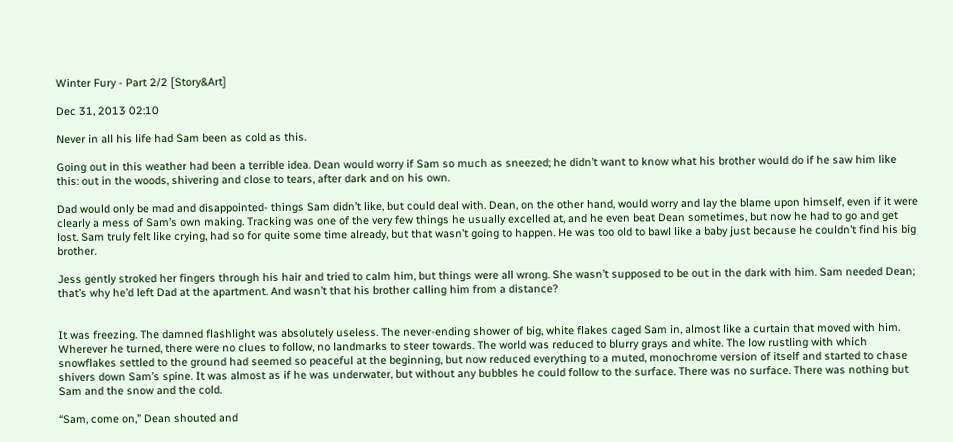Winter Fury - Part 2/2 [Story&Art]

Dec 31, 2013 02:10

Never in all his life had Sam been as cold as this.

Going out in this weather had been a terrible idea. Dean would worry if Sam so much as sneezed; he didn’t want to know what his brother would do if he saw him like this: out in the woods, shivering and close to tears, after dark and on his own.

Dad would only be mad and disappointed- things Sam didn’t like, but could deal with. Dean, on the other hand, would worry and lay the blame upon himself, even if it were clearly a mess of Sam’s own making. Tracking was one of the very few things he usually excelled at, and he even beat Dean sometimes, but now he had to go and get lost. Sam truly felt like crying, had so for quite some time already, but that wasn’t going to happen. He was too old to bawl like a baby just because he couldn’t find his big brother.

Jess gently stroked her fingers through his hair and tried to calm him, but things were all wrong. She wasn’t supposed to be out in the dark with him. Sam needed Dean; that’s why he’d left Dad at the apartment. And wasn’t that his brother calling him from a distance?


It was freezing. The damned flashlight was absolutely useless. The never-ending shower of big, white flakes caged Sam in, almost like a curtain that moved with him. Wherever he turned, there were no clues to follow, no landmarks to steer towards. The world was reduced to blurry grays and white. The low rustling with which snowflakes settled to the ground had seemed so peaceful at the beginning, but now reduced everything to a muted, monochrome version of itself and started to chase shivers down Sam’s spine. It was almost as if he was underwater, but without any bubbles he could follow to the surface. There was no surface. There was nothing but Sam and the snow and the cold.

“Sam, come on,” Dean shouted and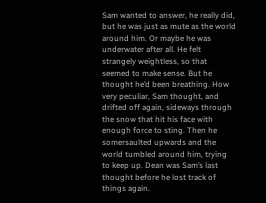Sam wanted to answer, he really did, but he was just as mute as the world around him. Or maybe he was underwater after all. He felt strangely weightless, so that seemed to make sense. But he thought he’d been breathing. How very peculiar, Sam thought, and drifted off again, sideways through the snow that hit his face with enough force to sting. Then he somersaulted upwards and the world tumbled around him, trying to keep up. Dean was Sam’s last thought before he lost track of things again.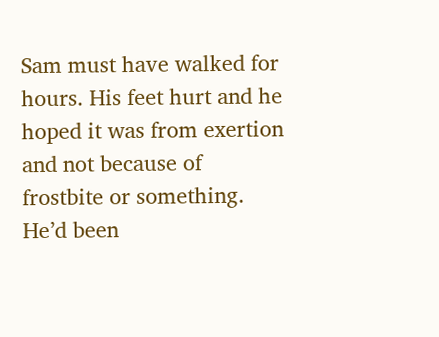Sam must have walked for hours. His feet hurt and he hoped it was from exertion and not because of frostbite or something. He’d been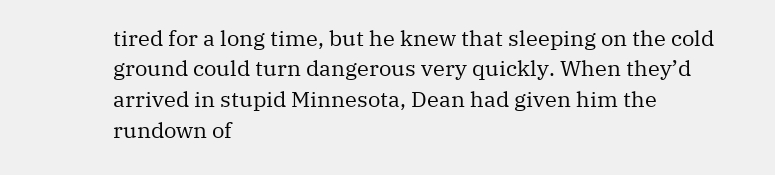tired for a long time, but he knew that sleeping on the cold ground could turn dangerous very quickly. When they’d arrived in stupid Minnesota, Dean had given him the rundown of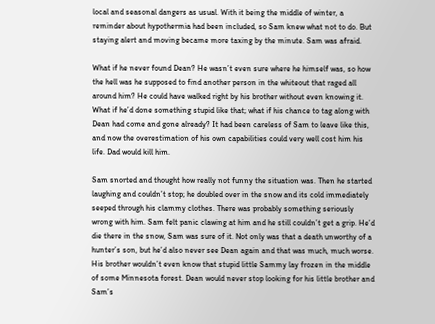local and seasonal dangers as usual. With it being the middle of winter, a reminder about hypothermia had been included, so Sam knew what not to do. But staying alert and moving became more taxing by the minute. Sam was afraid.

What if he never found Dean? He wasn’t even sure where he himself was, so how the hell was he supposed to find another person in the whiteout that raged all around him? He could have walked right by his brother without even knowing it. What if he’d done something stupid like that; what if his chance to tag along with Dean had come and gone already? It had been careless of Sam to leave like this, and now the overestimation of his own capabilities could very well cost him his life. Dad would kill him.

Sam snorted and thought how really not funny the situation was. Then he started laughing and couldn’t stop; he doubled over in the snow and its cold immediately seeped through his clammy clothes. There was probably something seriously wrong with him. Sam felt panic clawing at him and he still couldn’t get a grip. He’d die there in the snow, Sam was sure of it. Not only was that a death unworthy of a hunter’s son, but he’d also never see Dean again and that was much, much worse. His brother wouldn’t even know that stupid little Sammy lay frozen in the middle of some Minnesota forest. Dean would never stop looking for his little brother and Sam’s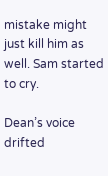mistake might just kill him as well. Sam started to cry.

Dean’s voice drifted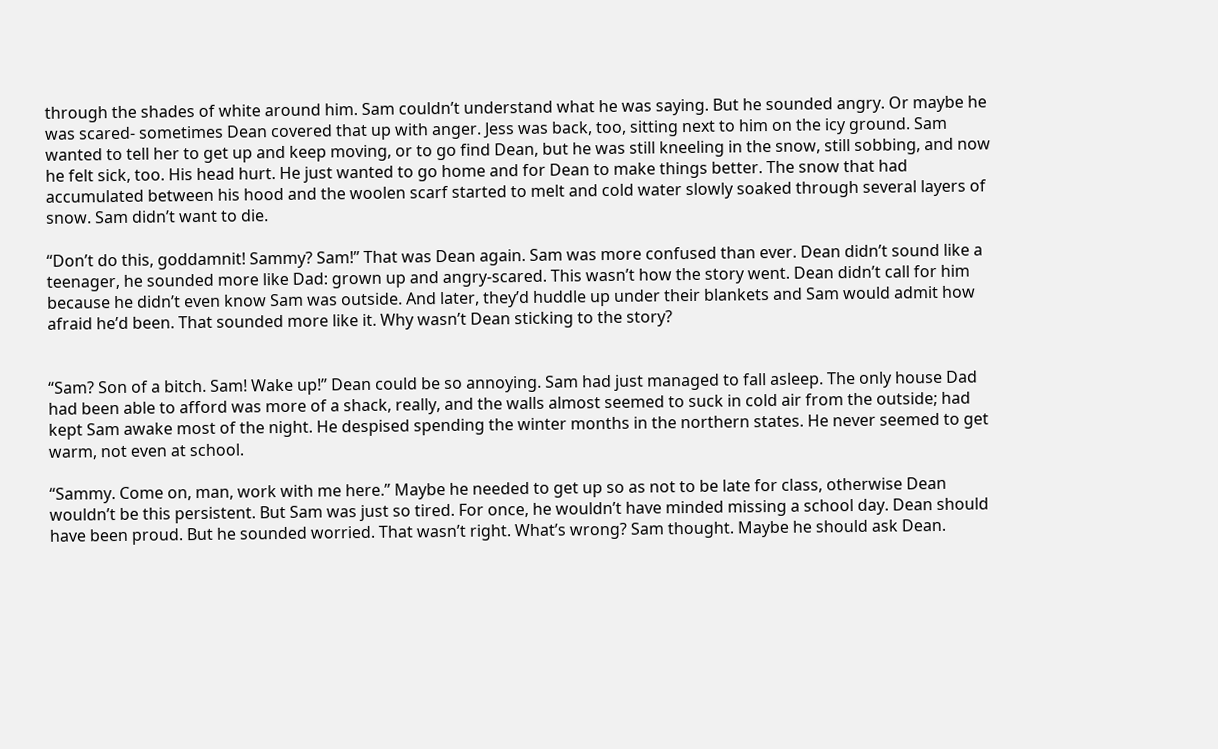through the shades of white around him. Sam couldn’t understand what he was saying. But he sounded angry. Or maybe he was scared- sometimes Dean covered that up with anger. Jess was back, too, sitting next to him on the icy ground. Sam wanted to tell her to get up and keep moving, or to go find Dean, but he was still kneeling in the snow, still sobbing, and now he felt sick, too. His head hurt. He just wanted to go home and for Dean to make things better. The snow that had accumulated between his hood and the woolen scarf started to melt and cold water slowly soaked through several layers of snow. Sam didn’t want to die.

“Don’t do this, goddamnit! Sammy? Sam!” That was Dean again. Sam was more confused than ever. Dean didn’t sound like a teenager, he sounded more like Dad: grown up and angry-scared. This wasn’t how the story went. Dean didn’t call for him because he didn’t even know Sam was outside. And later, they’d huddle up under their blankets and Sam would admit how afraid he’d been. That sounded more like it. Why wasn’t Dean sticking to the story?


“Sam? Son of a bitch. Sam! Wake up!” Dean could be so annoying. Sam had just managed to fall asleep. The only house Dad had been able to afford was more of a shack, really, and the walls almost seemed to suck in cold air from the outside; had kept Sam awake most of the night. He despised spending the winter months in the northern states. He never seemed to get warm, not even at school.

“Sammy. Come on, man, work with me here.” Maybe he needed to get up so as not to be late for class, otherwise Dean wouldn’t be this persistent. But Sam was just so tired. For once, he wouldn’t have minded missing a school day. Dean should have been proud. But he sounded worried. That wasn’t right. What’s wrong? Sam thought. Maybe he should ask Dean.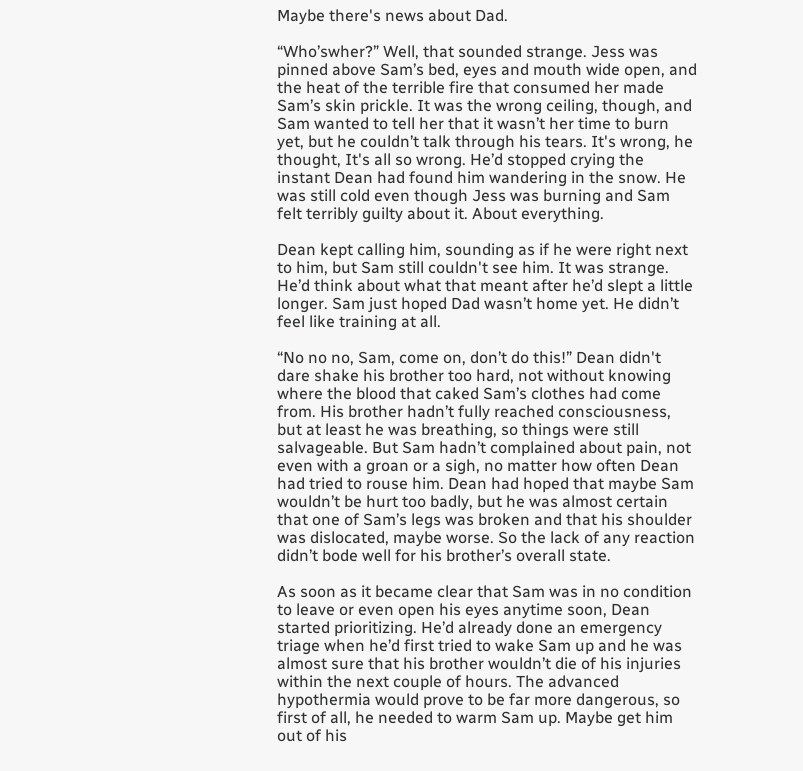Maybe there's news about Dad.

“Who’swher?” Well, that sounded strange. Jess was pinned above Sam’s bed, eyes and mouth wide open, and the heat of the terrible fire that consumed her made Sam’s skin prickle. It was the wrong ceiling, though, and Sam wanted to tell her that it wasn’t her time to burn yet, but he couldn’t talk through his tears. It's wrong, he thought, It's all so wrong. He’d stopped crying the instant Dean had found him wandering in the snow. He was still cold even though Jess was burning and Sam felt terribly guilty about it. About everything.

Dean kept calling him, sounding as if he were right next to him, but Sam still couldn't see him. It was strange. He’d think about what that meant after he’d slept a little longer. Sam just hoped Dad wasn’t home yet. He didn’t feel like training at all.

“No no no, Sam, come on, don’t do this!” Dean didn't dare shake his brother too hard, not without knowing where the blood that caked Sam’s clothes had come from. His brother hadn’t fully reached consciousness, but at least he was breathing, so things were still salvageable. But Sam hadn’t complained about pain, not even with a groan or a sigh, no matter how often Dean had tried to rouse him. Dean had hoped that maybe Sam wouldn’t be hurt too badly, but he was almost certain that one of Sam’s legs was broken and that his shoulder was dislocated, maybe worse. So the lack of any reaction didn’t bode well for his brother’s overall state.

As soon as it became clear that Sam was in no condition to leave or even open his eyes anytime soon, Dean started prioritizing. He’d already done an emergency triage when he’d first tried to wake Sam up and he was almost sure that his brother wouldn’t die of his injuries within the next couple of hours. The advanced hypothermia would prove to be far more dangerous, so first of all, he needed to warm Sam up. Maybe get him out of his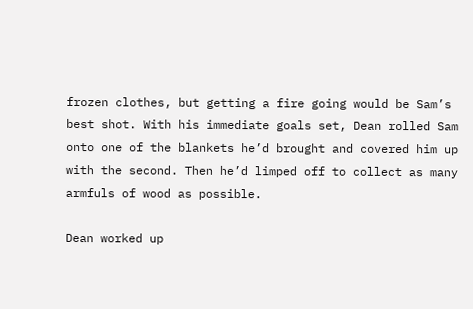frozen clothes, but getting a fire going would be Sam’s best shot. With his immediate goals set, Dean rolled Sam onto one of the blankets he’d brought and covered him up with the second. Then he’d limped off to collect as many armfuls of wood as possible.

Dean worked up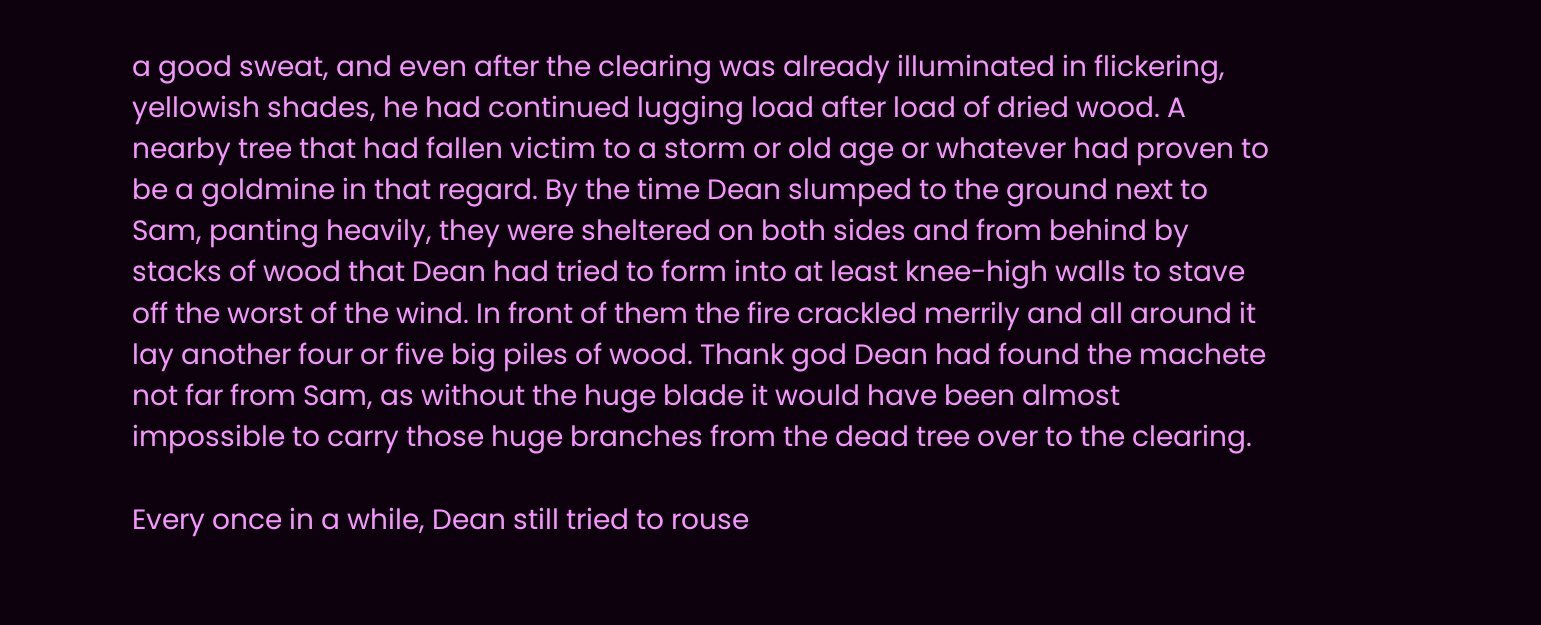a good sweat, and even after the clearing was already illuminated in flickering, yellowish shades, he had continued lugging load after load of dried wood. A nearby tree that had fallen victim to a storm or old age or whatever had proven to be a goldmine in that regard. By the time Dean slumped to the ground next to Sam, panting heavily, they were sheltered on both sides and from behind by stacks of wood that Dean had tried to form into at least knee-high walls to stave off the worst of the wind. In front of them the fire crackled merrily and all around it lay another four or five big piles of wood. Thank god Dean had found the machete not far from Sam, as without the huge blade it would have been almost impossible to carry those huge branches from the dead tree over to the clearing.

Every once in a while, Dean still tried to rouse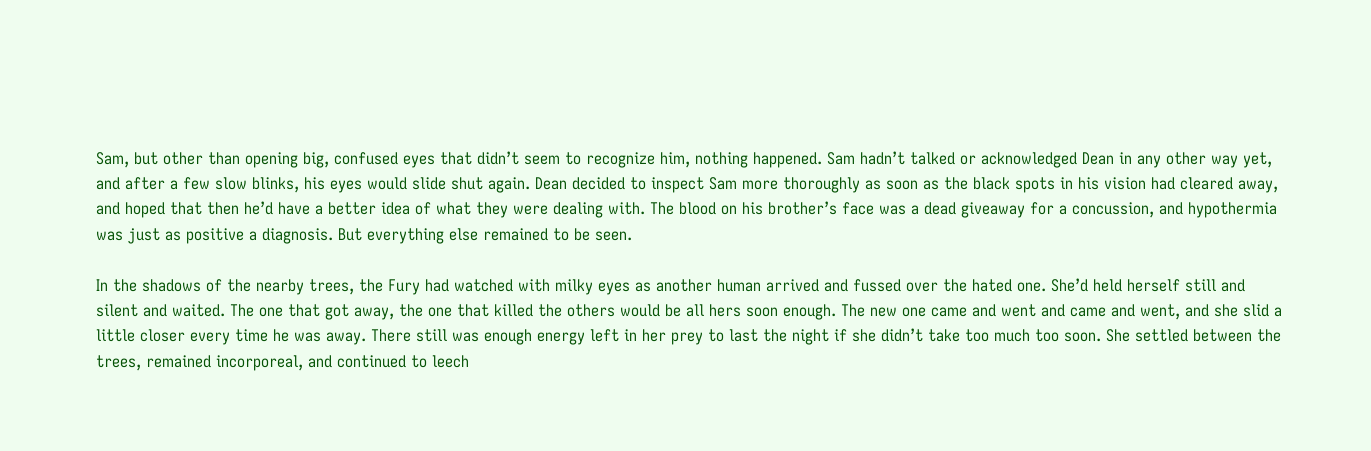Sam, but other than opening big, confused eyes that didn’t seem to recognize him, nothing happened. Sam hadn’t talked or acknowledged Dean in any other way yet, and after a few slow blinks, his eyes would slide shut again. Dean decided to inspect Sam more thoroughly as soon as the black spots in his vision had cleared away, and hoped that then he’d have a better idea of what they were dealing with. The blood on his brother’s face was a dead giveaway for a concussion, and hypothermia was just as positive a diagnosis. But everything else remained to be seen.

In the shadows of the nearby trees, the Fury had watched with milky eyes as another human arrived and fussed over the hated one. She’d held herself still and silent and waited. The one that got away, the one that killed the others would be all hers soon enough. The new one came and went and came and went, and she slid a little closer every time he was away. There still was enough energy left in her prey to last the night if she didn’t take too much too soon. She settled between the trees, remained incorporeal, and continued to leech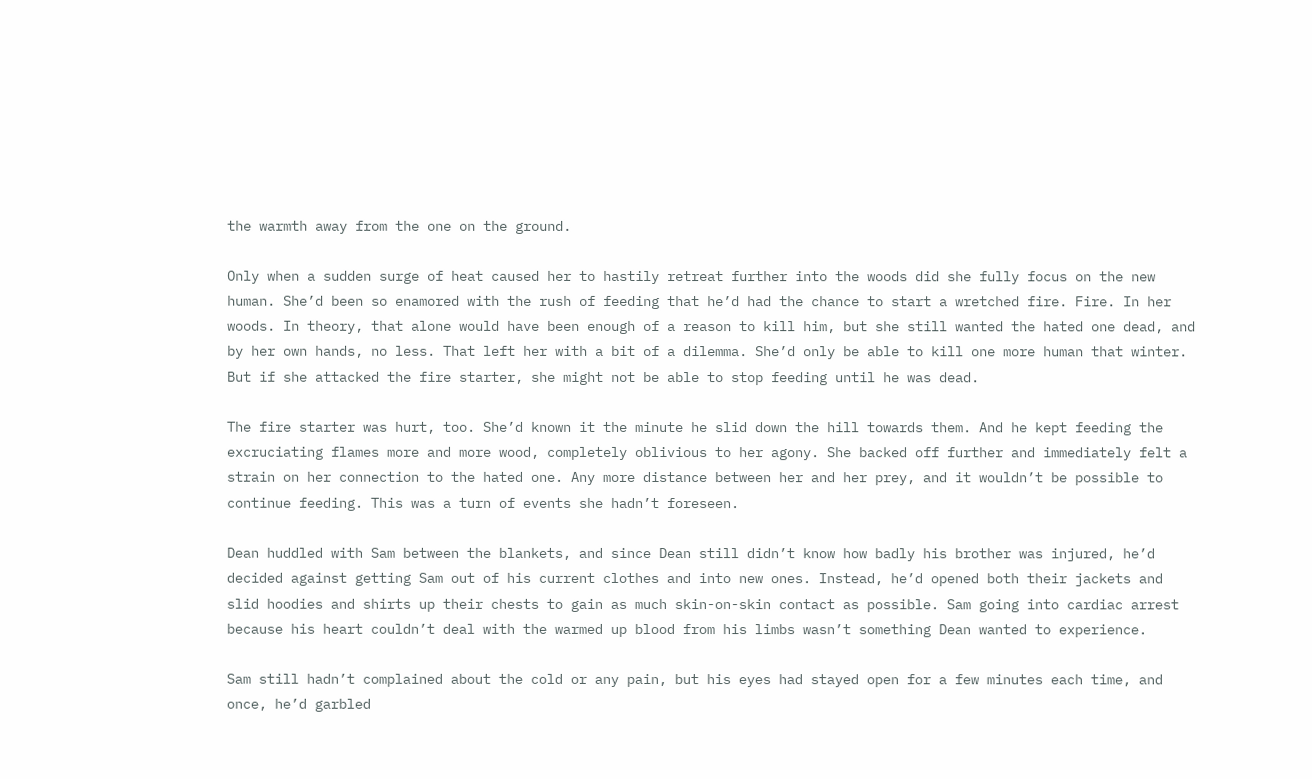the warmth away from the one on the ground.

Only when a sudden surge of heat caused her to hastily retreat further into the woods did she fully focus on the new human. She’d been so enamored with the rush of feeding that he’d had the chance to start a wretched fire. Fire. In her woods. In theory, that alone would have been enough of a reason to kill him, but she still wanted the hated one dead, and by her own hands, no less. That left her with a bit of a dilemma. She’d only be able to kill one more human that winter. But if she attacked the fire starter, she might not be able to stop feeding until he was dead.

The fire starter was hurt, too. She’d known it the minute he slid down the hill towards them. And he kept feeding the excruciating flames more and more wood, completely oblivious to her agony. She backed off further and immediately felt a strain on her connection to the hated one. Any more distance between her and her prey, and it wouldn’t be possible to continue feeding. This was a turn of events she hadn’t foreseen.

Dean huddled with Sam between the blankets, and since Dean still didn’t know how badly his brother was injured, he’d decided against getting Sam out of his current clothes and into new ones. Instead, he’d opened both their jackets and slid hoodies and shirts up their chests to gain as much skin-on-skin contact as possible. Sam going into cardiac arrest because his heart couldn’t deal with the warmed up blood from his limbs wasn’t something Dean wanted to experience.

Sam still hadn’t complained about the cold or any pain, but his eyes had stayed open for a few minutes each time, and once, he’d garbled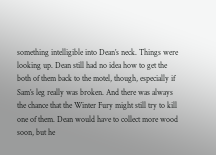something intelligible into Dean’s neck. Things were looking up. Dean still had no idea how to get the both of them back to the motel, though, especially if Sam’s leg really was broken. And there was always the chance that the Winter Fury might still try to kill one of them. Dean would have to collect more wood soon, but he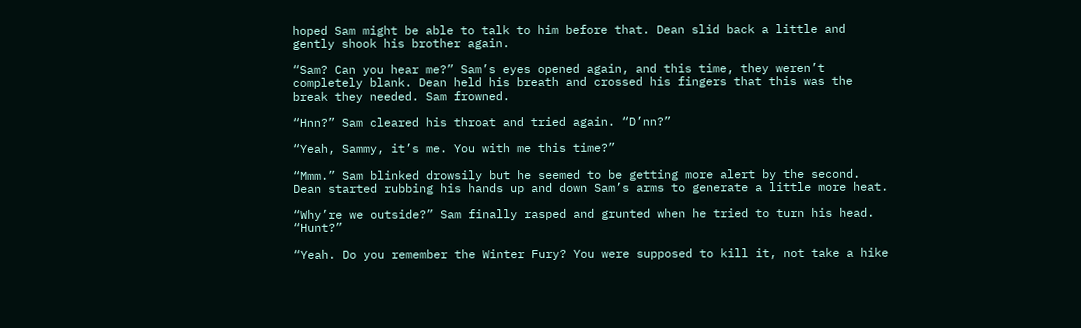hoped Sam might be able to talk to him before that. Dean slid back a little and gently shook his brother again.

“Sam? Can you hear me?” Sam’s eyes opened again, and this time, they weren’t completely blank. Dean held his breath and crossed his fingers that this was the break they needed. Sam frowned.

“Hnn?” Sam cleared his throat and tried again. “D’nn?”

“Yeah, Sammy, it’s me. You with me this time?”

“Mmm.” Sam blinked drowsily but he seemed to be getting more alert by the second. Dean started rubbing his hands up and down Sam’s arms to generate a little more heat.

“Why’re we outside?” Sam finally rasped and grunted when he tried to turn his head. “Hunt?”

“Yeah. Do you remember the Winter Fury? You were supposed to kill it, not take a hike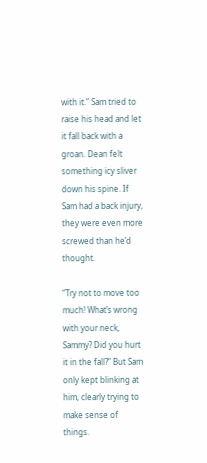with it.” Sam tried to raise his head and let it fall back with a groan. Dean felt something icy sliver down his spine. If Sam had a back injury, they were even more screwed than he’d thought.

“Try not to move too much! What’s wrong with your neck, Sammy? Did you hurt it in the fall?” But Sam only kept blinking at him, clearly trying to make sense of things.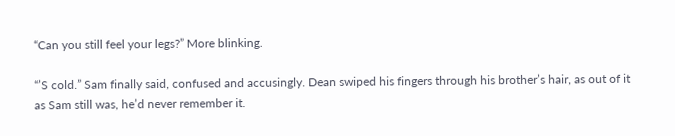“Can you still feel your legs?” More blinking.

“’S cold.” Sam finally said, confused and accusingly. Dean swiped his fingers through his brother’s hair, as out of it as Sam still was, he’d never remember it.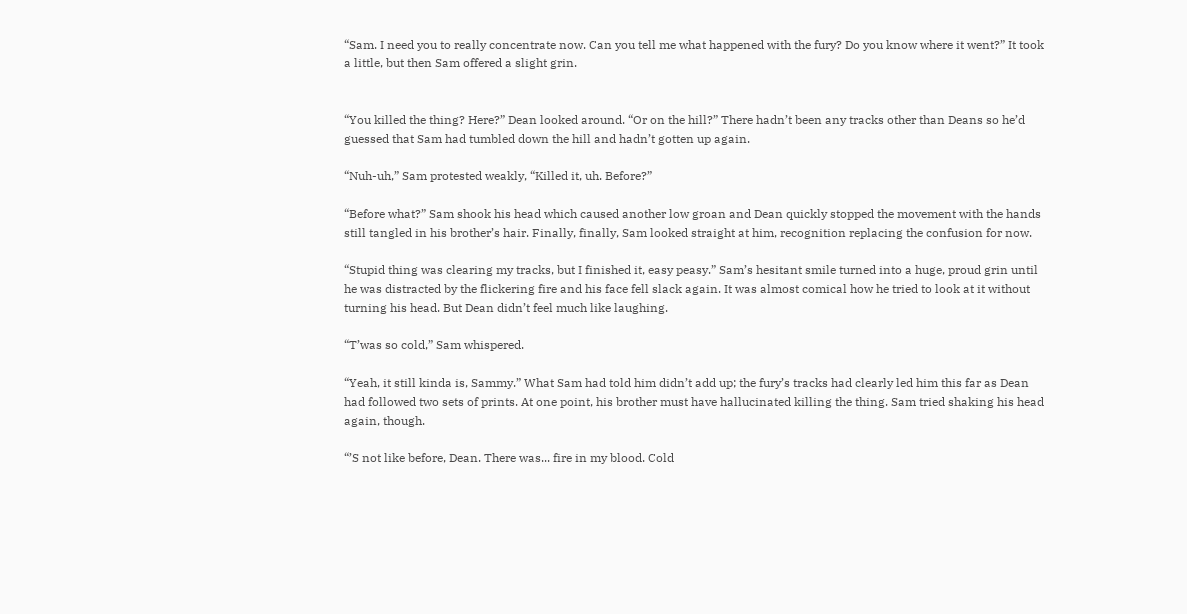“Sam. I need you to really concentrate now. Can you tell me what happened with the fury? Do you know where it went?” It took a little, but then Sam offered a slight grin.


“You killed the thing? Here?” Dean looked around. “Or on the hill?” There hadn’t been any tracks other than Deans so he’d guessed that Sam had tumbled down the hill and hadn’t gotten up again.

“Nuh-uh,” Sam protested weakly, “Killed it, uh. Before?”

“Before what?” Sam shook his head which caused another low groan and Dean quickly stopped the movement with the hands still tangled in his brother’s hair. Finally, finally, Sam looked straight at him, recognition replacing the confusion for now.

“Stupid thing was clearing my tracks, but I finished it, easy peasy.” Sam’s hesitant smile turned into a huge, proud grin until he was distracted by the flickering fire and his face fell slack again. It was almost comical how he tried to look at it without turning his head. But Dean didn’t feel much like laughing.

“T’was so cold,” Sam whispered.

“Yeah, it still kinda is, Sammy.” What Sam had told him didn’t add up; the fury’s tracks had clearly led him this far as Dean had followed two sets of prints. At one point, his brother must have hallucinated killing the thing. Sam tried shaking his head again, though.

“’S not like before, Dean. There was... fire in my blood. Cold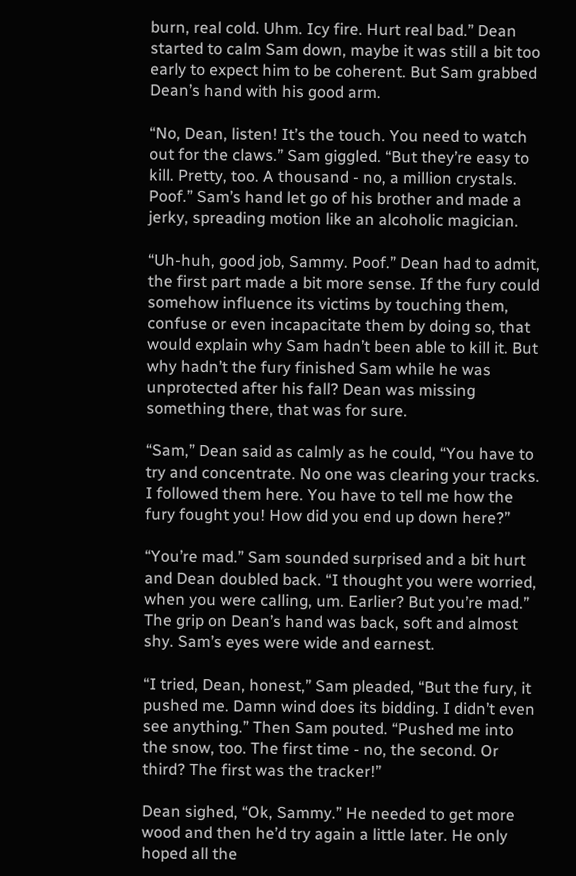burn, real cold. Uhm. Icy fire. Hurt real bad.” Dean started to calm Sam down, maybe it was still a bit too early to expect him to be coherent. But Sam grabbed Dean’s hand with his good arm.

“No, Dean, listen! It’s the touch. You need to watch out for the claws.” Sam giggled. “But they’re easy to kill. Pretty, too. A thousand - no, a million crystals. Poof.” Sam’s hand let go of his brother and made a jerky, spreading motion like an alcoholic magician.

“Uh-huh, good job, Sammy. Poof.” Dean had to admit, the first part made a bit more sense. If the fury could somehow influence its victims by touching them, confuse or even incapacitate them by doing so, that would explain why Sam hadn’t been able to kill it. But why hadn’t the fury finished Sam while he was unprotected after his fall? Dean was missing something there, that was for sure.

“Sam,” Dean said as calmly as he could, “You have to try and concentrate. No one was clearing your tracks. I followed them here. You have to tell me how the fury fought you! How did you end up down here?”

“You’re mad.” Sam sounded surprised and a bit hurt and Dean doubled back. “I thought you were worried, when you were calling, um. Earlier? But you’re mad.” The grip on Dean’s hand was back, soft and almost shy. Sam’s eyes were wide and earnest.

“I tried, Dean, honest,” Sam pleaded, “But the fury, it pushed me. Damn wind does its bidding. I didn’t even see anything.” Then Sam pouted. “Pushed me into the snow, too. The first time - no, the second. Or third? The first was the tracker!”

Dean sighed, “Ok, Sammy.” He needed to get more wood and then he’d try again a little later. He only hoped all the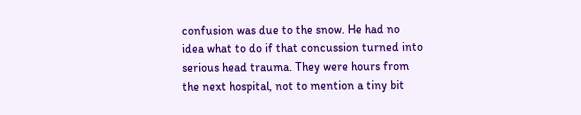confusion was due to the snow. He had no idea what to do if that concussion turned into serious head trauma. They were hours from the next hospital, not to mention a tiny bit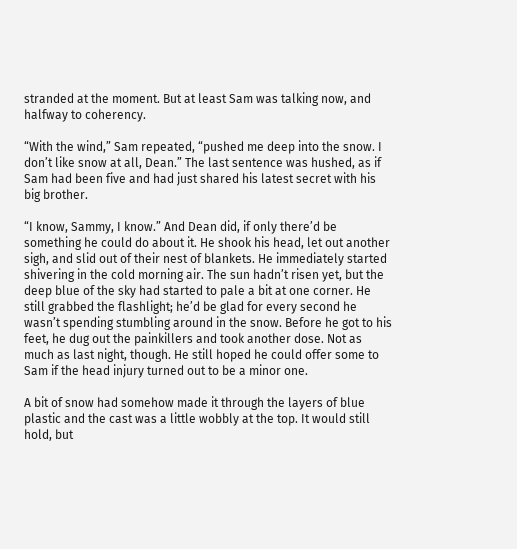stranded at the moment. But at least Sam was talking now, and halfway to coherency.

“With the wind,” Sam repeated, “pushed me deep into the snow. I don’t like snow at all, Dean.” The last sentence was hushed, as if Sam had been five and had just shared his latest secret with his big brother.

“I know, Sammy, I know.” And Dean did, if only there’d be something he could do about it. He shook his head, let out another sigh, and slid out of their nest of blankets. He immediately started shivering in the cold morning air. The sun hadn’t risen yet, but the deep blue of the sky had started to pale a bit at one corner. He still grabbed the flashlight; he’d be glad for every second he wasn’t spending stumbling around in the snow. Before he got to his feet, he dug out the painkillers and took another dose. Not as much as last night, though. He still hoped he could offer some to Sam if the head injury turned out to be a minor one.

A bit of snow had somehow made it through the layers of blue plastic and the cast was a little wobbly at the top. It would still hold, but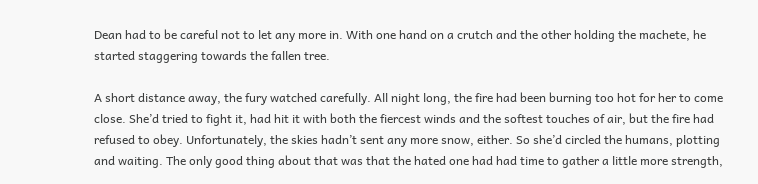Dean had to be careful not to let any more in. With one hand on a crutch and the other holding the machete, he started staggering towards the fallen tree.

A short distance away, the fury watched carefully. All night long, the fire had been burning too hot for her to come close. She’d tried to fight it, had hit it with both the fiercest winds and the softest touches of air, but the fire had refused to obey. Unfortunately, the skies hadn’t sent any more snow, either. So she’d circled the humans, plotting and waiting. The only good thing about that was that the hated one had had time to gather a little more strength,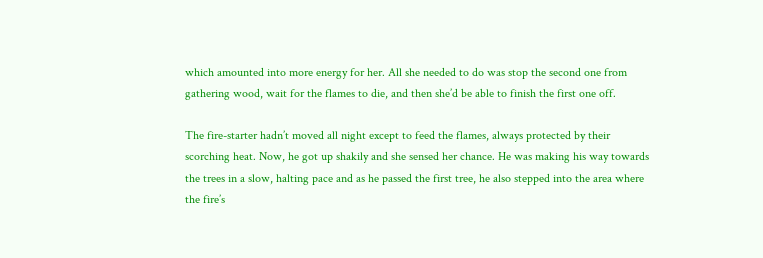which amounted into more energy for her. All she needed to do was stop the second one from gathering wood, wait for the flames to die, and then she’d be able to finish the first one off.

The fire-starter hadn’t moved all night except to feed the flames, always protected by their scorching heat. Now, he got up shakily and she sensed her chance. He was making his way towards the trees in a slow, halting pace and as he passed the first tree, he also stepped into the area where the fire’s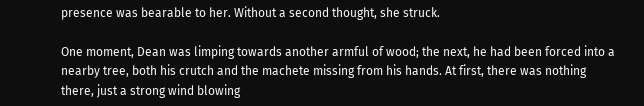presence was bearable to her. Without a second thought, she struck.

One moment, Dean was limping towards another armful of wood; the next, he had been forced into a nearby tree, both his crutch and the machete missing from his hands. At first, there was nothing there, just a strong wind blowing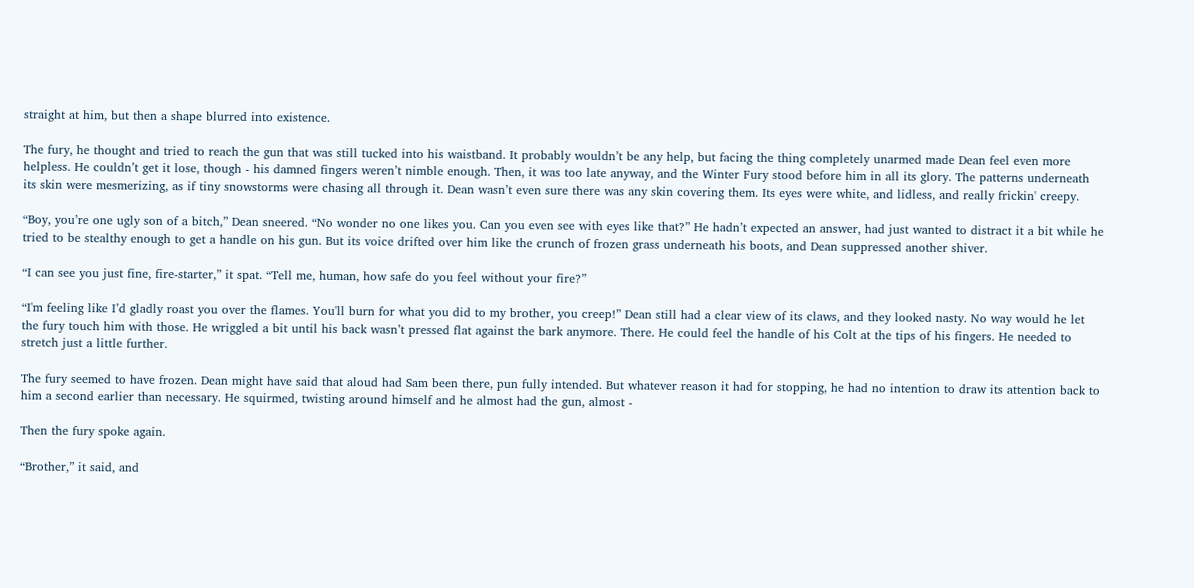straight at him, but then a shape blurred into existence.

The fury, he thought and tried to reach the gun that was still tucked into his waistband. It probably wouldn’t be any help, but facing the thing completely unarmed made Dean feel even more helpless. He couldn’t get it lose, though - his damned fingers weren’t nimble enough. Then, it was too late anyway, and the Winter Fury stood before him in all its glory. The patterns underneath its skin were mesmerizing, as if tiny snowstorms were chasing all through it. Dean wasn’t even sure there was any skin covering them. Its eyes were white, and lidless, and really frickin' creepy.

“Boy, you’re one ugly son of a bitch,” Dean sneered. “No wonder no one likes you. Can you even see with eyes like that?” He hadn’t expected an answer, had just wanted to distract it a bit while he tried to be stealthy enough to get a handle on his gun. But its voice drifted over him like the crunch of frozen grass underneath his boots, and Dean suppressed another shiver.

“I can see you just fine, fire-starter,” it spat. “Tell me, human, how safe do you feel without your fire?”

“I'm feeling like I’d gladly roast you over the flames. You'll burn for what you did to my brother, you creep!” Dean still had a clear view of its claws, and they looked nasty. No way would he let the fury touch him with those. He wriggled a bit until his back wasn’t pressed flat against the bark anymore. There. He could feel the handle of his Colt at the tips of his fingers. He needed to stretch just a little further.

The fury seemed to have frozen. Dean might have said that aloud had Sam been there, pun fully intended. But whatever reason it had for stopping, he had no intention to draw its attention back to him a second earlier than necessary. He squirmed, twisting around himself and he almost had the gun, almost -

Then the fury spoke again.

“Brother,” it said, and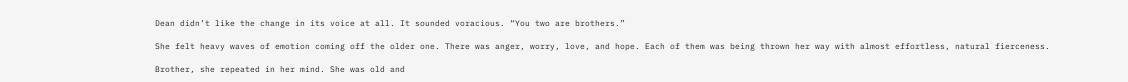Dean didn’t like the change in its voice at all. It sounded voracious. “You two are brothers.”

She felt heavy waves of emotion coming off the older one. There was anger, worry, love, and hope. Each of them was being thrown her way with almost effortless, natural fierceness.

Brother, she repeated in her mind. She was old and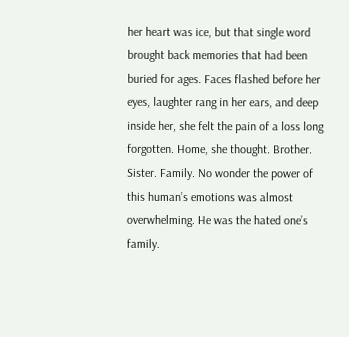her heart was ice, but that single word brought back memories that had been buried for ages. Faces flashed before her eyes, laughter rang in her ears, and deep inside her, she felt the pain of a loss long forgotten. Home, she thought. Brother. Sister. Family. No wonder the power of this human’s emotions was almost overwhelming. He was the hated one’s family.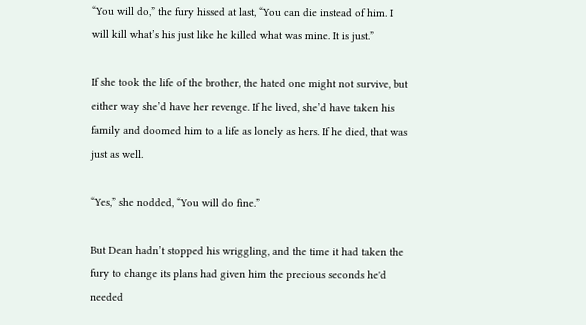“You will do,” the fury hissed at last, “You can die instead of him. I will kill what’s his just like he killed what was mine. It is just.”

If she took the life of the brother, the hated one might not survive, but either way she’d have her revenge. If he lived, she’d have taken his family and doomed him to a life as lonely as hers. If he died, that was just as well.

“Yes,” she nodded, “You will do fine.”

But Dean hadn’t stopped his wriggling, and the time it had taken the fury to change its plans had given him the precious seconds he'd needed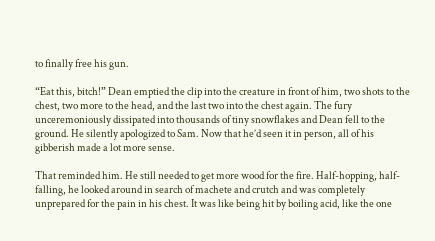to finally free his gun.

“Eat this, bitch!” Dean emptied the clip into the creature in front of him, two shots to the chest, two more to the head, and the last two into the chest again. The fury unceremoniously dissipated into thousands of tiny snowflakes and Dean fell to the ground. He silently apologized to Sam. Now that he’d seen it in person, all of his gibberish made a lot more sense.

That reminded him. He still needed to get more wood for the fire. Half-hopping, half-falling, he looked around in search of machete and crutch and was completely unprepared for the pain in his chest. It was like being hit by boiling acid, like the one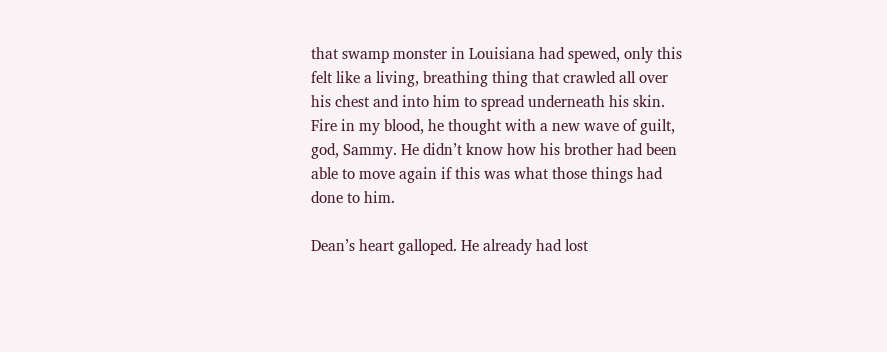that swamp monster in Louisiana had spewed, only this felt like a living, breathing thing that crawled all over his chest and into him to spread underneath his skin. Fire in my blood, he thought with a new wave of guilt, god, Sammy. He didn’t know how his brother had been able to move again if this was what those things had done to him.

Dean’s heart galloped. He already had lost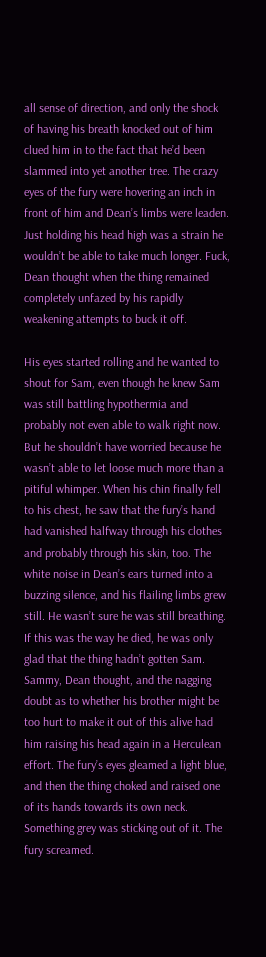all sense of direction, and only the shock of having his breath knocked out of him clued him in to the fact that he’d been slammed into yet another tree. The crazy eyes of the fury were hovering an inch in front of him and Dean’s limbs were leaden. Just holding his head high was a strain he wouldn’t be able to take much longer. Fuck, Dean thought when the thing remained completely unfazed by his rapidly weakening attempts to buck it off.

His eyes started rolling and he wanted to shout for Sam, even though he knew Sam was still battling hypothermia and probably not even able to walk right now. But he shouldn’t have worried because he wasn’t able to let loose much more than a pitiful whimper. When his chin finally fell to his chest, he saw that the fury’s hand had vanished halfway through his clothes and probably through his skin, too. The white noise in Dean’s ears turned into a buzzing silence, and his flailing limbs grew still. He wasn’t sure he was still breathing. If this was the way he died, he was only glad that the thing hadn’t gotten Sam. Sammy, Dean thought, and the nagging doubt as to whether his brother might be too hurt to make it out of this alive had him raising his head again in a Herculean effort. The fury’s eyes gleamed a light blue, and then the thing choked and raised one of its hands towards its own neck. Something grey was sticking out of it. The fury screamed.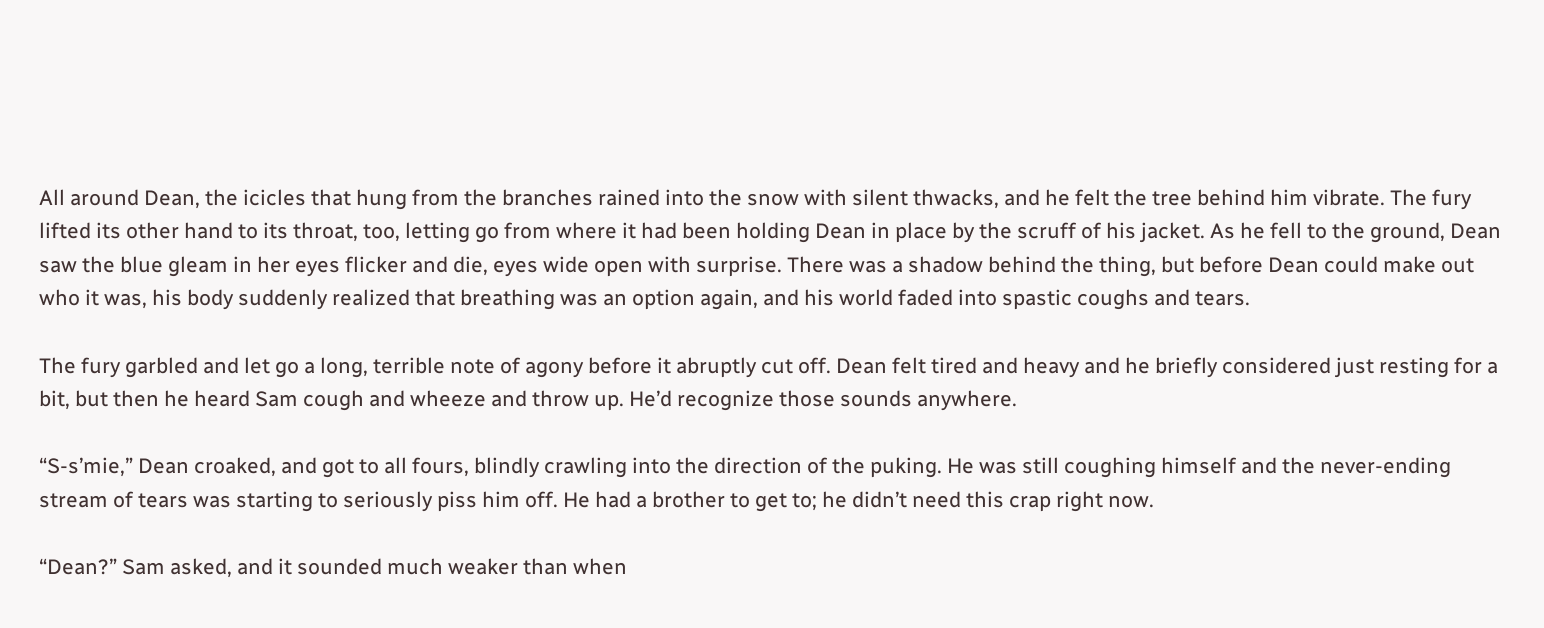All around Dean, the icicles that hung from the branches rained into the snow with silent thwacks, and he felt the tree behind him vibrate. The fury lifted its other hand to its throat, too, letting go from where it had been holding Dean in place by the scruff of his jacket. As he fell to the ground, Dean saw the blue gleam in her eyes flicker and die, eyes wide open with surprise. There was a shadow behind the thing, but before Dean could make out who it was, his body suddenly realized that breathing was an option again, and his world faded into spastic coughs and tears.

The fury garbled and let go a long, terrible note of agony before it abruptly cut off. Dean felt tired and heavy and he briefly considered just resting for a bit, but then he heard Sam cough and wheeze and throw up. He’d recognize those sounds anywhere.

“S-s’mie,” Dean croaked, and got to all fours, blindly crawling into the direction of the puking. He was still coughing himself and the never-ending stream of tears was starting to seriously piss him off. He had a brother to get to; he didn’t need this crap right now.

“Dean?” Sam asked, and it sounded much weaker than when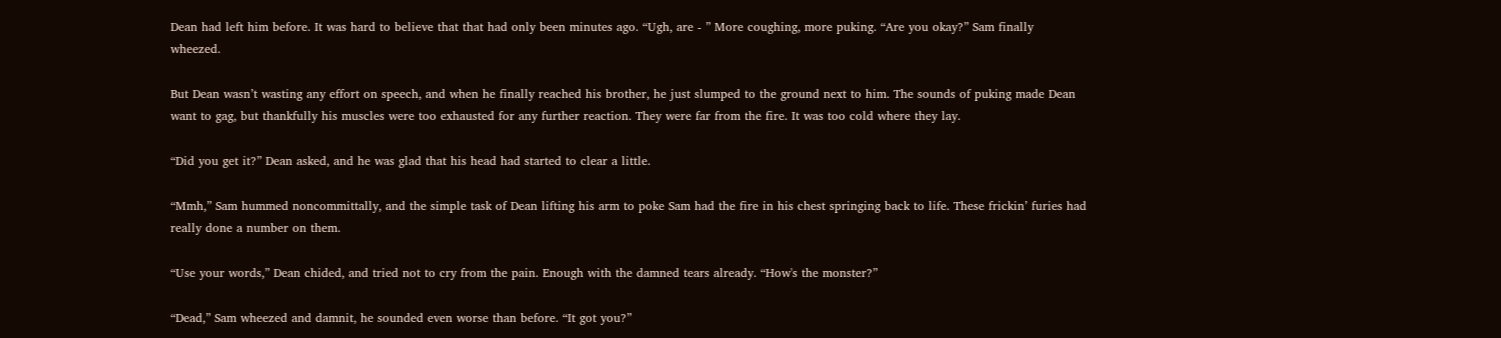Dean had left him before. It was hard to believe that that had only been minutes ago. “Ugh, are - ” More coughing, more puking. “Are you okay?” Sam finally wheezed.

But Dean wasn’t wasting any effort on speech, and when he finally reached his brother, he just slumped to the ground next to him. The sounds of puking made Dean want to gag, but thankfully his muscles were too exhausted for any further reaction. They were far from the fire. It was too cold where they lay.

“Did you get it?” Dean asked, and he was glad that his head had started to clear a little.

“Mmh,” Sam hummed noncommittally, and the simple task of Dean lifting his arm to poke Sam had the fire in his chest springing back to life. These frickin’ furies had really done a number on them.

“Use your words,” Dean chided, and tried not to cry from the pain. Enough with the damned tears already. “How's the monster?”

“Dead,” Sam wheezed and damnit, he sounded even worse than before. “It got you?”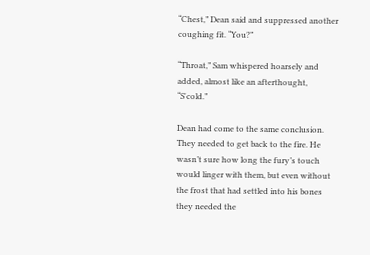“Chest,” Dean said and suppressed another coughing fit. “You?”

“Throat,” Sam whispered hoarsely and added, almost like an afterthought, “S'cold.”

Dean had come to the same conclusion. They needed to get back to the fire. He wasn’t sure how long the fury’s touch would linger with them, but even without the frost that had settled into his bones they needed the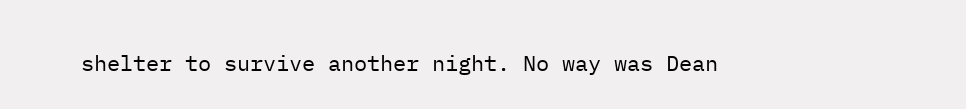shelter to survive another night. No way was Dean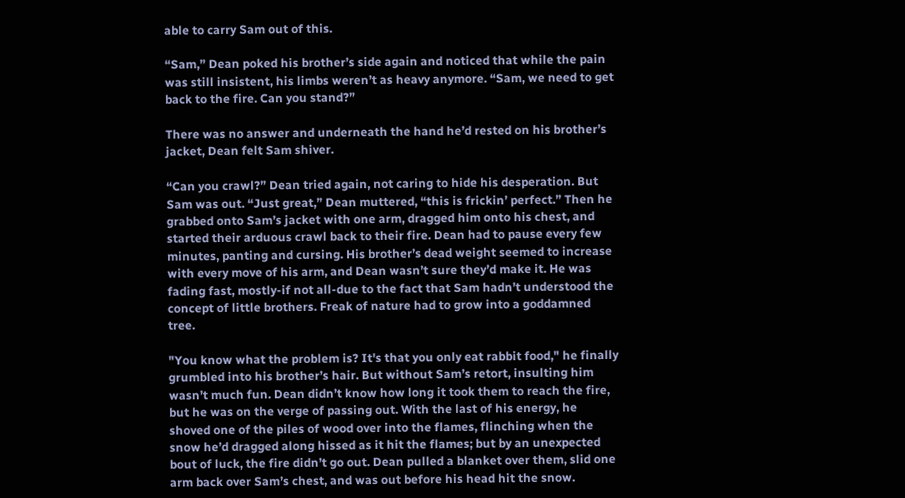able to carry Sam out of this.

“Sam,” Dean poked his brother’s side again and noticed that while the pain was still insistent, his limbs weren’t as heavy anymore. “Sam, we need to get back to the fire. Can you stand?”

There was no answer and underneath the hand he’d rested on his brother’s jacket, Dean felt Sam shiver.

“Can you crawl?” Dean tried again, not caring to hide his desperation. But Sam was out. “Just great,” Dean muttered, “this is frickin’ perfect.” Then he grabbed onto Sam’s jacket with one arm, dragged him onto his chest, and started their arduous crawl back to their fire. Dean had to pause every few minutes, panting and cursing. His brother’s dead weight seemed to increase with every move of his arm, and Dean wasn’t sure they’d make it. He was fading fast, mostly-if not all-due to the fact that Sam hadn’t understood the concept of little brothers. Freak of nature had to grow into a goddamned tree.

"You know what the problem is? It's that you only eat rabbit food," he finally grumbled into his brother’s hair. But without Sam’s retort, insulting him wasn’t much fun. Dean didn’t know how long it took them to reach the fire, but he was on the verge of passing out. With the last of his energy, he shoved one of the piles of wood over into the flames, flinching when the snow he’d dragged along hissed as it hit the flames; but by an unexpected bout of luck, the fire didn’t go out. Dean pulled a blanket over them, slid one arm back over Sam’s chest, and was out before his head hit the snow.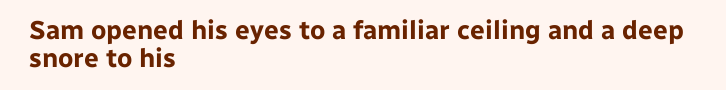Sam opened his eyes to a familiar ceiling and a deep snore to his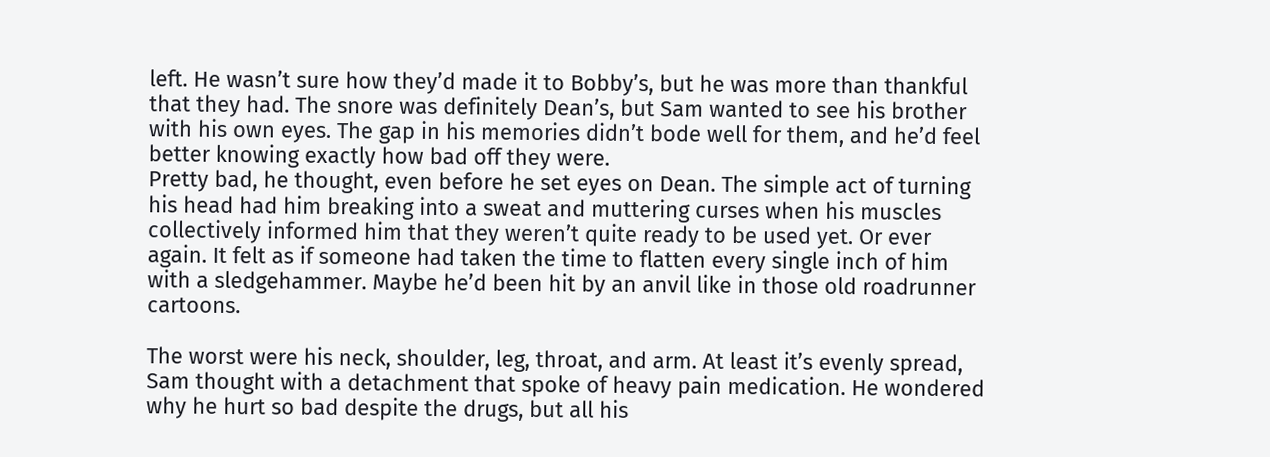left. He wasn’t sure how they’d made it to Bobby’s, but he was more than thankful that they had. The snore was definitely Dean’s, but Sam wanted to see his brother with his own eyes. The gap in his memories didn’t bode well for them, and he’d feel better knowing exactly how bad off they were.
Pretty bad, he thought, even before he set eyes on Dean. The simple act of turning his head had him breaking into a sweat and muttering curses when his muscles collectively informed him that they weren’t quite ready to be used yet. Or ever again. It felt as if someone had taken the time to flatten every single inch of him with a sledgehammer. Maybe he’d been hit by an anvil like in those old roadrunner cartoons.

The worst were his neck, shoulder, leg, throat, and arm. At least it’s evenly spread, Sam thought with a detachment that spoke of heavy pain medication. He wondered why he hurt so bad despite the drugs, but all his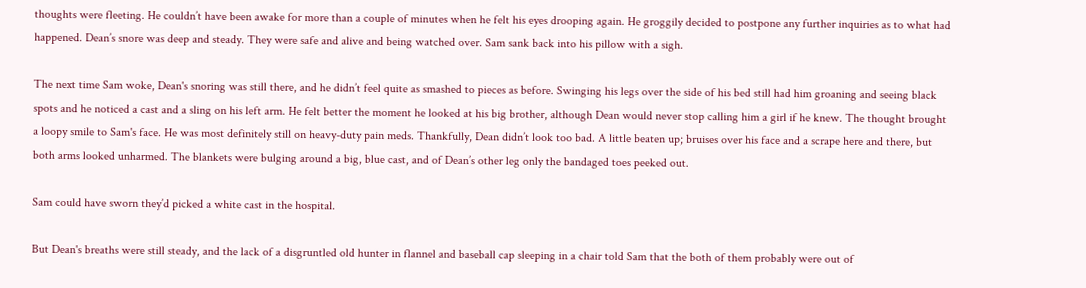thoughts were fleeting. He couldn’t have been awake for more than a couple of minutes when he felt his eyes drooping again. He groggily decided to postpone any further inquiries as to what had happened. Dean’s snore was deep and steady. They were safe and alive and being watched over. Sam sank back into his pillow with a sigh.

The next time Sam woke, Dean's snoring was still there, and he didn’t feel quite as smashed to pieces as before. Swinging his legs over the side of his bed still had him groaning and seeing black spots and he noticed a cast and a sling on his left arm. He felt better the moment he looked at his big brother, although Dean would never stop calling him a girl if he knew. The thought brought a loopy smile to Sam's face. He was most definitely still on heavy-duty pain meds. Thankfully, Dean didn’t look too bad. A little beaten up; bruises over his face and a scrape here and there, but both arms looked unharmed. The blankets were bulging around a big, blue cast, and of Dean’s other leg only the bandaged toes peeked out.

Sam could have sworn they’d picked a white cast in the hospital.

But Dean's breaths were still steady, and the lack of a disgruntled old hunter in flannel and baseball cap sleeping in a chair told Sam that the both of them probably were out of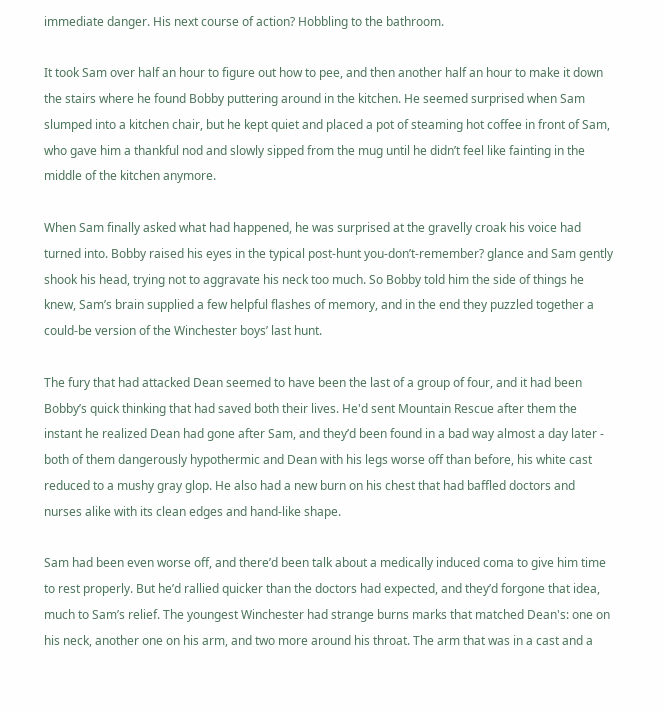immediate danger. His next course of action? Hobbling to the bathroom.

It took Sam over half an hour to figure out how to pee, and then another half an hour to make it down the stairs where he found Bobby puttering around in the kitchen. He seemed surprised when Sam slumped into a kitchen chair, but he kept quiet and placed a pot of steaming hot coffee in front of Sam, who gave him a thankful nod and slowly sipped from the mug until he didn’t feel like fainting in the middle of the kitchen anymore.

When Sam finally asked what had happened, he was surprised at the gravelly croak his voice had turned into. Bobby raised his eyes in the typical post-hunt you-don’t-remember? glance and Sam gently shook his head, trying not to aggravate his neck too much. So Bobby told him the side of things he knew, Sam’s brain supplied a few helpful flashes of memory, and in the end they puzzled together a could-be version of the Winchester boys’ last hunt.

The fury that had attacked Dean seemed to have been the last of a group of four, and it had been Bobby’s quick thinking that had saved both their lives. He'd sent Mountain Rescue after them the instant he realized Dean had gone after Sam, and they’d been found in a bad way almost a day later - both of them dangerously hypothermic and Dean with his legs worse off than before, his white cast reduced to a mushy gray glop. He also had a new burn on his chest that had baffled doctors and nurses alike with its clean edges and hand-like shape.

Sam had been even worse off, and there’d been talk about a medically induced coma to give him time to rest properly. But he’d rallied quicker than the doctors had expected, and they’d forgone that idea, much to Sam’s relief. The youngest Winchester had strange burns marks that matched Dean's: one on his neck, another one on his arm, and two more around his throat. The arm that was in a cast and a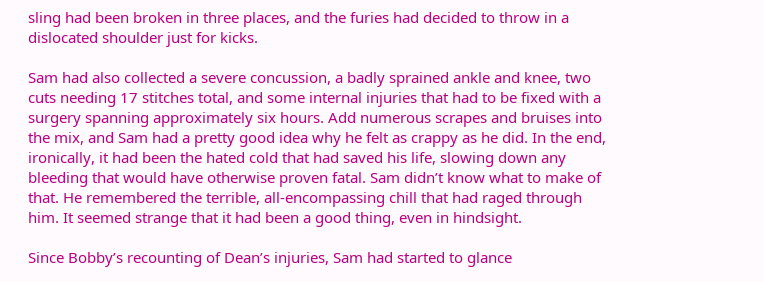sling had been broken in three places, and the furies had decided to throw in a dislocated shoulder just for kicks.

Sam had also collected a severe concussion, a badly sprained ankle and knee, two cuts needing 17 stitches total, and some internal injuries that had to be fixed with a surgery spanning approximately six hours. Add numerous scrapes and bruises into the mix, and Sam had a pretty good idea why he felt as crappy as he did. In the end, ironically, it had been the hated cold that had saved his life, slowing down any bleeding that would have otherwise proven fatal. Sam didn’t know what to make of that. He remembered the terrible, all-encompassing chill that had raged through him. It seemed strange that it had been a good thing, even in hindsight.

Since Bobby’s recounting of Dean’s injuries, Sam had started to glance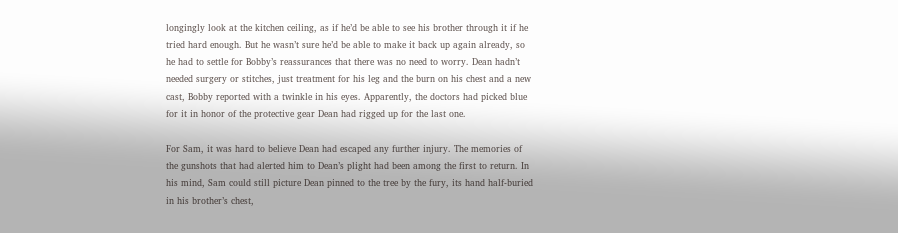longingly look at the kitchen ceiling, as if he’d be able to see his brother through it if he tried hard enough. But he wasn’t sure he’d be able to make it back up again already, so he had to settle for Bobby’s reassurances that there was no need to worry. Dean hadn’t needed surgery or stitches, just treatment for his leg and the burn on his chest and a new cast, Bobby reported with a twinkle in his eyes. Apparently, the doctors had picked blue for it in honor of the protective gear Dean had rigged up for the last one.

For Sam, it was hard to believe Dean had escaped any further injury. The memories of the gunshots that had alerted him to Dean’s plight had been among the first to return. In his mind, Sam could still picture Dean pinned to the tree by the fury, its hand half-buried in his brother’s chest,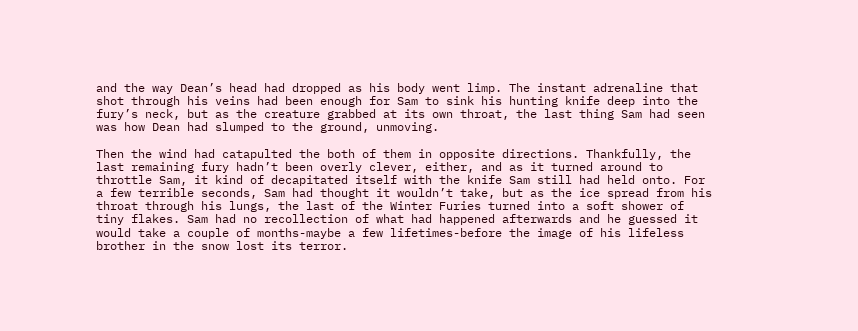and the way Dean’s head had dropped as his body went limp. The instant adrenaline that shot through his veins had been enough for Sam to sink his hunting knife deep into the fury’s neck, but as the creature grabbed at its own throat, the last thing Sam had seen was how Dean had slumped to the ground, unmoving.

Then the wind had catapulted the both of them in opposite directions. Thankfully, the last remaining fury hadn’t been overly clever, either, and as it turned around to throttle Sam, it kind of decapitated itself with the knife Sam still had held onto. For a few terrible seconds, Sam had thought it wouldn’t take, but as the ice spread from his throat through his lungs, the last of the Winter Furies turned into a soft shower of tiny flakes. Sam had no recollection of what had happened afterwards and he guessed it would take a couple of months-maybe a few lifetimes-before the image of his lifeless brother in the snow lost its terror.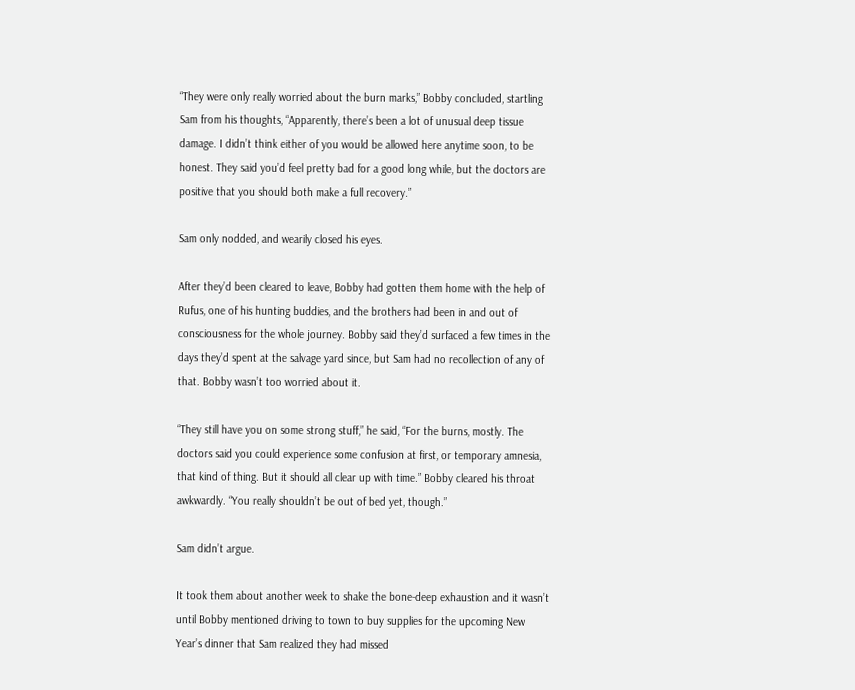“They were only really worried about the burn marks,” Bobby concluded, startling Sam from his thoughts, “Apparently, there’s been a lot of unusual deep tissue damage. I didn’t think either of you would be allowed here anytime soon, to be honest. They said you’d feel pretty bad for a good long while, but the doctors are positive that you should both make a full recovery.”

Sam only nodded, and wearily closed his eyes.

After they’d been cleared to leave, Bobby had gotten them home with the help of Rufus, one of his hunting buddies, and the brothers had been in and out of consciousness for the whole journey. Bobby said they’d surfaced a few times in the days they’d spent at the salvage yard since, but Sam had no recollection of any of that. Bobby wasn’t too worried about it.

“They still have you on some strong stuff,” he said, “For the burns, mostly. The doctors said you could experience some confusion at first, or temporary amnesia, that kind of thing. But it should all clear up with time.” Bobby cleared his throat awkwardly. “You really shouldn’t be out of bed yet, though.”

Sam didn’t argue.

It took them about another week to shake the bone-deep exhaustion and it wasn’t until Bobby mentioned driving to town to buy supplies for the upcoming New Year’s dinner that Sam realized they had missed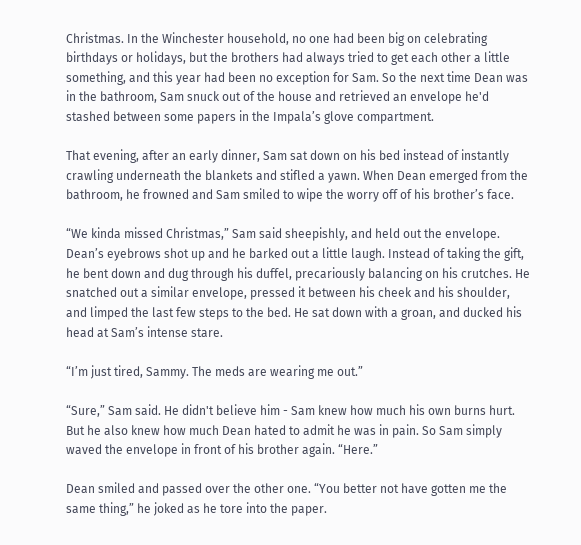Christmas. In the Winchester household, no one had been big on celebrating birthdays or holidays, but the brothers had always tried to get each other a little something, and this year had been no exception for Sam. So the next time Dean was in the bathroom, Sam snuck out of the house and retrieved an envelope he'd stashed between some papers in the Impala’s glove compartment.

That evening, after an early dinner, Sam sat down on his bed instead of instantly crawling underneath the blankets and stifled a yawn. When Dean emerged from the bathroom, he frowned and Sam smiled to wipe the worry off of his brother’s face.

“We kinda missed Christmas,” Sam said sheepishly, and held out the envelope. Dean’s eyebrows shot up and he barked out a little laugh. Instead of taking the gift, he bent down and dug through his duffel, precariously balancing on his crutches. He snatched out a similar envelope, pressed it between his cheek and his shoulder, and limped the last few steps to the bed. He sat down with a groan, and ducked his head at Sam’s intense stare.

“I’m just tired, Sammy. The meds are wearing me out.”

“Sure,” Sam said. He didn't believe him - Sam knew how much his own burns hurt. But he also knew how much Dean hated to admit he was in pain. So Sam simply waved the envelope in front of his brother again. “Here.”

Dean smiled and passed over the other one. “You better not have gotten me the same thing,” he joked as he tore into the paper.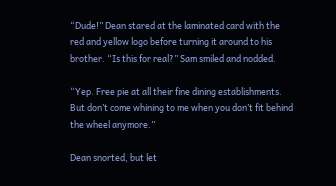“Dude!” Dean stared at the laminated card with the red and yellow logo before turning it around to his brother. “Is this for real?” Sam smiled and nodded.

“Yep. Free pie at all their fine dining establishments. But don’t come whining to me when you don’t fit behind the wheel anymore.”

Dean snorted, but let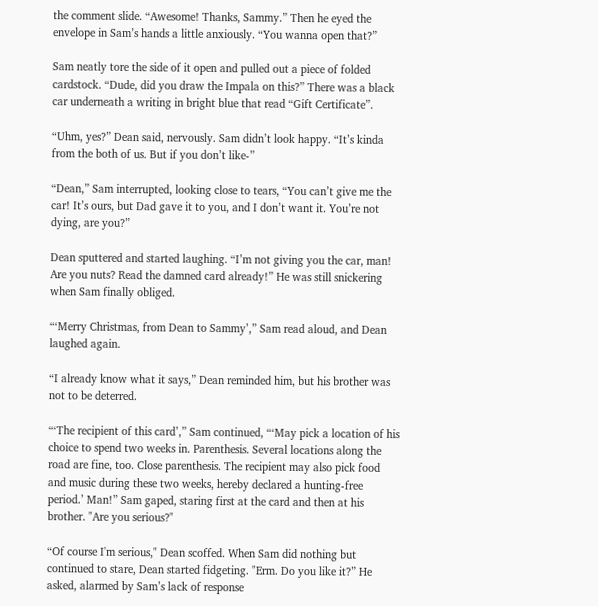the comment slide. “Awesome! Thanks, Sammy.” Then he eyed the envelope in Sam’s hands a little anxiously. “You wanna open that?”

Sam neatly tore the side of it open and pulled out a piece of folded cardstock. “Dude, did you draw the Impala on this?” There was a black car underneath a writing in bright blue that read “Gift Certificate”.

“Uhm, yes?” Dean said, nervously. Sam didn’t look happy. “It’s kinda from the both of us. But if you don’t like-”

“Dean,” Sam interrupted, looking close to tears, “You can’t give me the car! It’s ours, but Dad gave it to you, and I don’t want it. You’re not dying, are you?”

Dean sputtered and started laughing. “I’m not giving you the car, man! Are you nuts? Read the damned card already!” He was still snickering when Sam finally obliged.

“‘Merry Christmas, from Dean to Sammy’,” Sam read aloud, and Dean laughed again.

“I already know what it says,” Dean reminded him, but his brother was not to be deterred.

“‘The recipient of this card’,” Sam continued, “‘May pick a location of his choice to spend two weeks in. Parenthesis. Several locations along the road are fine, too. Close parenthesis. The recipient may also pick food and music during these two weeks, hereby declared a hunting-free period.’ Man!” Sam gaped, staring first at the card and then at his brother. "Are you serious?"

“Of course I'm serious," Dean scoffed. When Sam did nothing but continued to stare, Dean started fidgeting. "Erm. Do you like it?” He asked, alarmed by Sam’s lack of response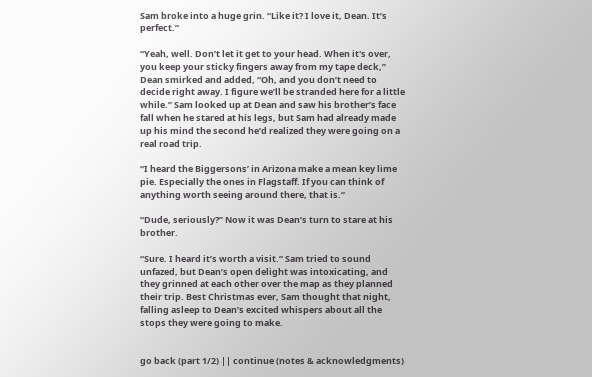Sam broke into a huge grin. “Like it? I love it, Dean. It’s perfect.”

“Yeah, well. Don’t let it get to your head. When it's over, you keep your sticky fingers away from my tape deck,” Dean smirked and added, “Oh, and you don’t need to decide right away. I figure we’ll be stranded here for a little while.” Sam looked up at Dean and saw his brother’s face fall when he stared at his legs, but Sam had already made up his mind the second he’d realized they were going on a real road trip.

“I heard the Biggersons’ in Arizona make a mean key lime pie. Especially the ones in Flagstaff. If you can think of anything worth seeing around there, that is.”

“Dude, seriously?” Now it was Dean’s turn to stare at his brother.

“Sure. I heard it’s worth a visit.” Sam tried to sound unfazed, but Dean’s open delight was intoxicating, and they grinned at each other over the map as they planned their trip. Best Christmas ever, Sam thought that night, falling asleep to Dean’s excited whispers about all the stops they were going to make.


go back (part 1/2) || continue (notes & acknowledgments)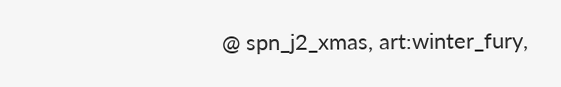@ spn_j2_xmas, art:winter_fury,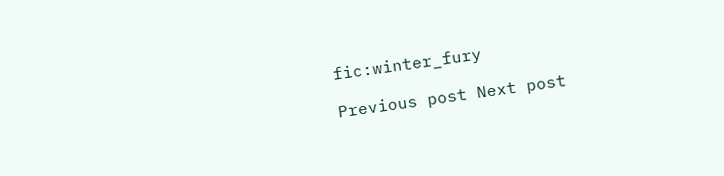fic:winter_fury

Previous post Next post